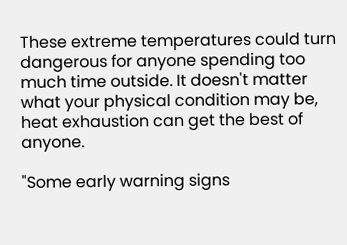These extreme temperatures could turn dangerous for anyone spending too much time outside. It doesn't matter what your physical condition may be, heat exhaustion can get the best of anyone.

"Some early warning signs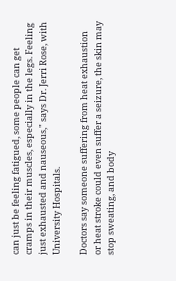can just be feeling fatigued, some people can get cramps in their muscles, especially in the legs. Feeling just exhausted and nauseous," says Dr. Jerri Rose, with University Hospitals.

Doctors say someone suffering from heat exhaustion or heat stroke could even suffer a seizure, the skin may stop sweating, and body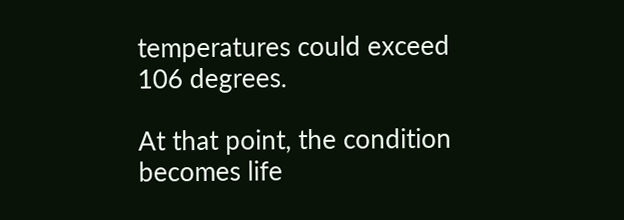temperatures could exceed 106 degrees.

At that point, the condition becomes life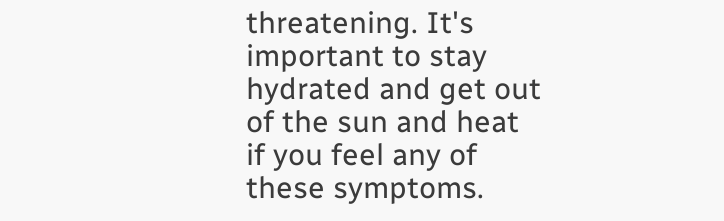threatening. It's important to stay hydrated and get out of the sun and heat if you feel any of these symptoms.